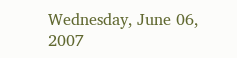Wednesday, June 06, 2007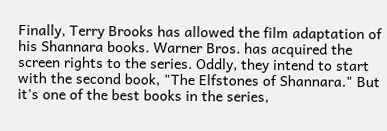Finally, Terry Brooks has allowed the film adaptation of his Shannara books. Warner Bros. has acquired the screen rights to the series. Oddly, they intend to start with the second book, "The Elfstones of Shannara." But it's one of the best books in the series,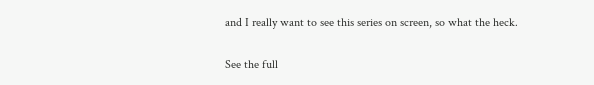and I really want to see this series on screen, so what the heck.

See the full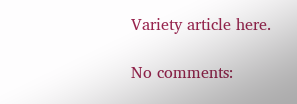Variety article here.

No comments: